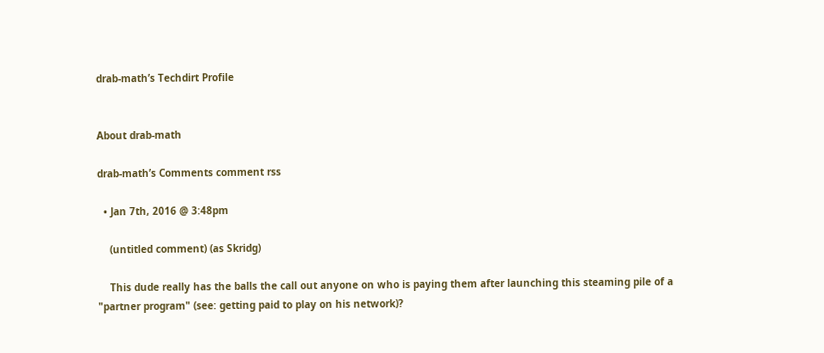drab-math’s Techdirt Profile


About drab-math

drab-math’s Comments comment rss

  • Jan 7th, 2016 @ 3:48pm

    (untitled comment) (as Skridg)

    This dude really has the balls the call out anyone on who is paying them after launching this steaming pile of a "partner program" (see: getting paid to play on his network)?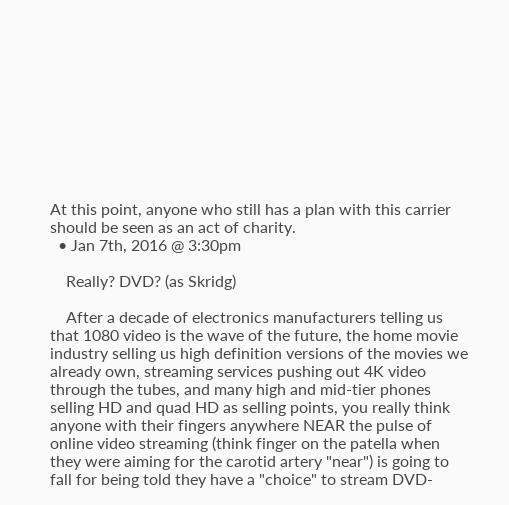At this point, anyone who still has a plan with this carrier should be seen as an act of charity.
  • Jan 7th, 2016 @ 3:30pm

    Really? DVD? (as Skridg)

    After a decade of electronics manufacturers telling us that 1080 video is the wave of the future, the home movie industry selling us high definition versions of the movies we already own, streaming services pushing out 4K video through the tubes, and many high and mid-tier phones selling HD and quad HD as selling points, you really think anyone with their fingers anywhere NEAR the pulse of online video streaming (think finger on the patella when they were aiming for the carotid artery "near") is going to fall for being told they have a "choice" to stream DVD-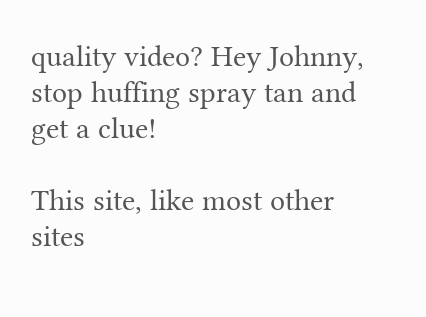quality video? Hey Johnny, stop huffing spray tan and get a clue!

This site, like most other sites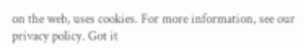on the web, uses cookies. For more information, see our privacy policy. Got it